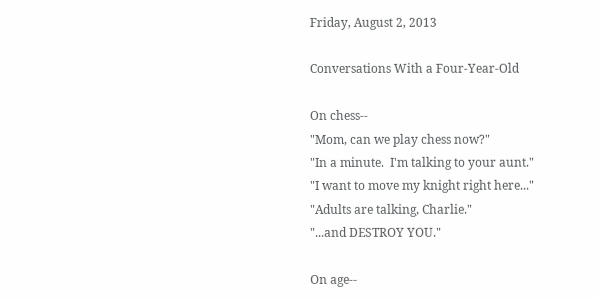Friday, August 2, 2013

Conversations With a Four-Year-Old

On chess--
"Mom, can we play chess now?"
"In a minute.  I'm talking to your aunt."
"I want to move my knight right here..."
"Adults are talking, Charlie."
"...and DESTROY YOU."

On age--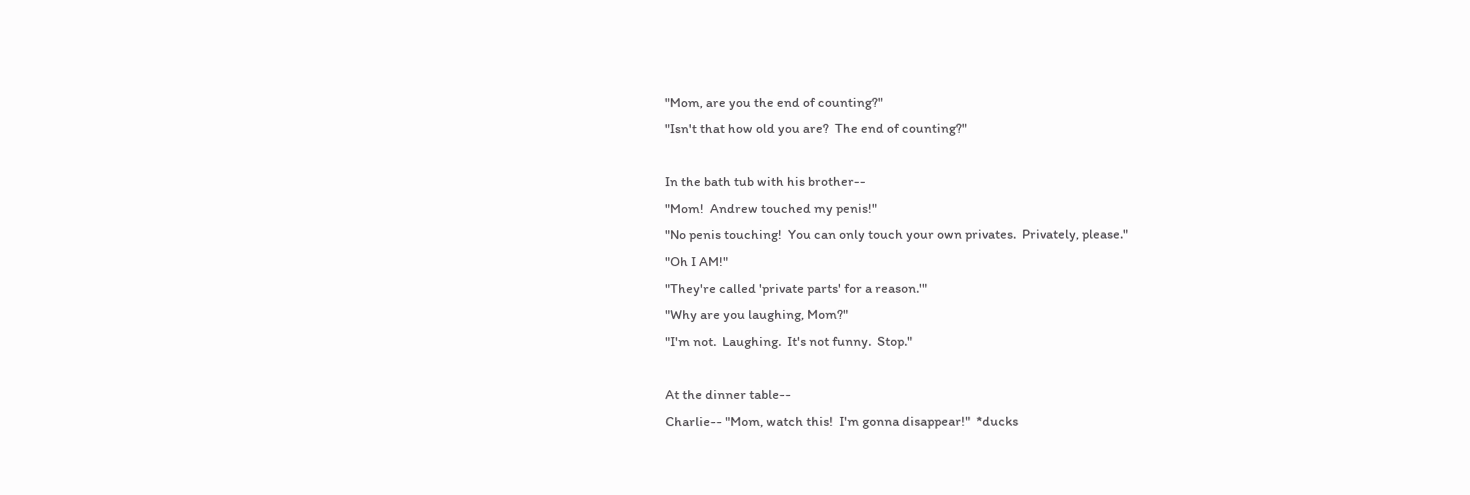"Mom, are you the end of counting?"
"Isn't that how old you are?  The end of counting?"

In the bath tub with his brother--
"Mom!  Andrew touched my penis!"
"No penis touching!  You can only touch your own privates.  Privately, please."
"Oh I AM!"
"They're called 'private parts' for a reason.'"
"Why are you laughing, Mom?"
"I'm not.  Laughing.  It's not funny.  Stop."

At the dinner table--
Charlie-- "Mom, watch this!  I'm gonna disappear!"  *ducks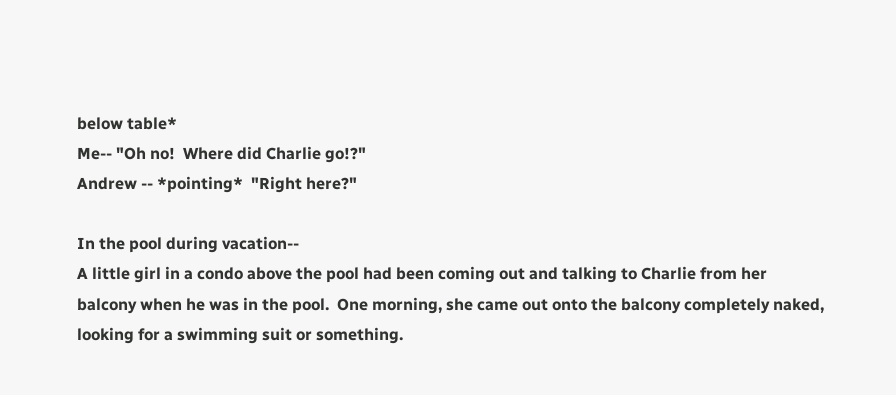below table*
Me-- "Oh no!  Where did Charlie go!?"
Andrew -- *pointing*  "Right here?"

In the pool during vacation--
A little girl in a condo above the pool had been coming out and talking to Charlie from her balcony when he was in the pool.  One morning, she came out onto the balcony completely naked, looking for a swimming suit or something.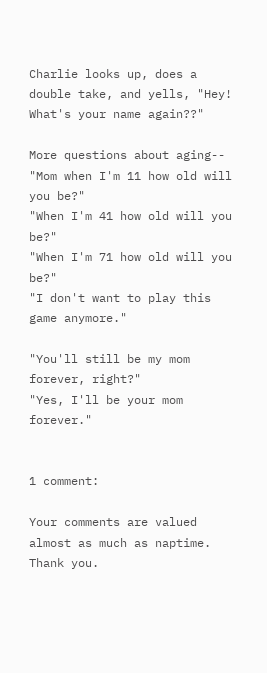Charlie looks up, does a double take, and yells, "Hey!  What's your name again??"

More questions about aging--
"Mom when I'm 11 how old will you be?"
"When I'm 41 how old will you be?"
"When I'm 71 how old will you be?"
"I don't want to play this game anymore."

"You'll still be my mom forever, right?"
"Yes, I'll be your mom forever."


1 comment:

Your comments are valued almost as much as naptime. Thank you.